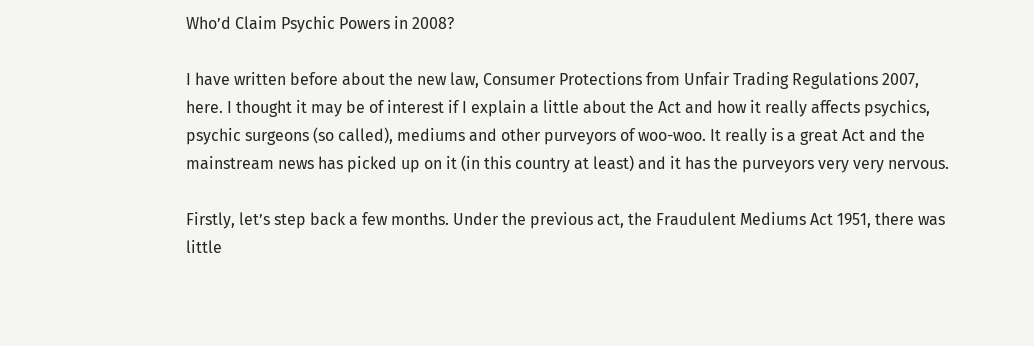Who’d Claim Psychic Powers in 2008?

I have written before about the new law, Consumer Protections from Unfair Trading Regulations 2007, here. I thought it may be of interest if I explain a little about the Act and how it really affects psychics, psychic surgeons (so called), mediums and other purveyors of woo-woo. It really is a great Act and the mainstream news has picked up on it (in this country at least) and it has the purveyors very very nervous.

Firstly, let’s step back a few months. Under the previous act, the Fraudulent Mediums Act 1951, there was little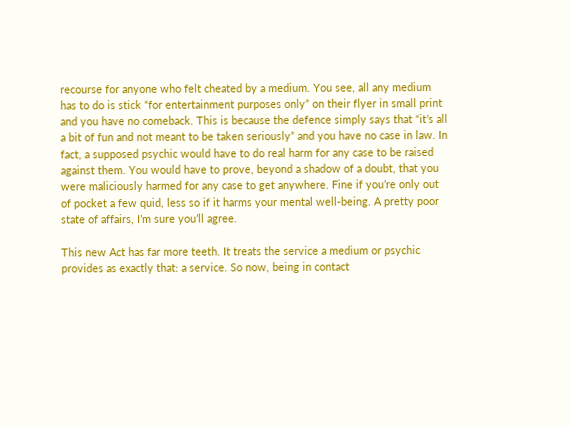recourse for anyone who felt cheated by a medium. You see, all any medium has to do is stick “for entertainment purposes only” on their flyer in small print and you have no comeback. This is because the defence simply says that “it’s all a bit of fun and not meant to be taken seriously” and you have no case in law. In fact, a supposed psychic would have to do real harm for any case to be raised against them. You would have to prove, beyond a shadow of a doubt, that you were maliciously harmed for any case to get anywhere. Fine if you’re only out of pocket a few quid, less so if it harms your mental well-being. A pretty poor state of affairs, I’m sure you’ll agree.

This new Act has far more teeth. It treats the service a medium or psychic provides as exactly that: a service. So now, being in contact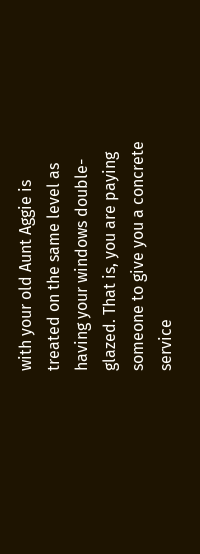with your old Aunt Aggie is treated on the same level as having your windows double-glazed. That is, you are paying someone to give you a concrete service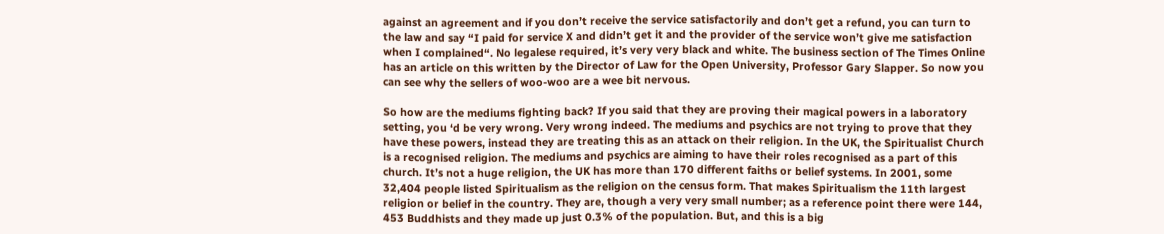against an agreement and if you don’t receive the service satisfactorily and don’t get a refund, you can turn to the law and say “I paid for service X and didn’t get it and the provider of the service won’t give me satisfaction when I complained“. No legalese required, it’s very very black and white. The business section of The Times Online has an article on this written by the Director of Law for the Open University, Professor Gary Slapper. So now you can see why the sellers of woo-woo are a wee bit nervous.

So how are the mediums fighting back? If you said that they are proving their magical powers in a laboratory setting, you ‘d be very wrong. Very wrong indeed. The mediums and psychics are not trying to prove that they have these powers, instead they are treating this as an attack on their religion. In the UK, the Spiritualist Church is a recognised religion. The mediums and psychics are aiming to have their roles recognised as a part of this church. It’s not a huge religion, the UK has more than 170 different faiths or belief systems. In 2001, some 32,404 people listed Spiritualism as the religion on the census form. That makes Spiritualism the 11th largest religion or belief in the country. They are, though a very very small number; as a reference point there were 144, 453 Buddhists and they made up just 0.3% of the population. But, and this is a big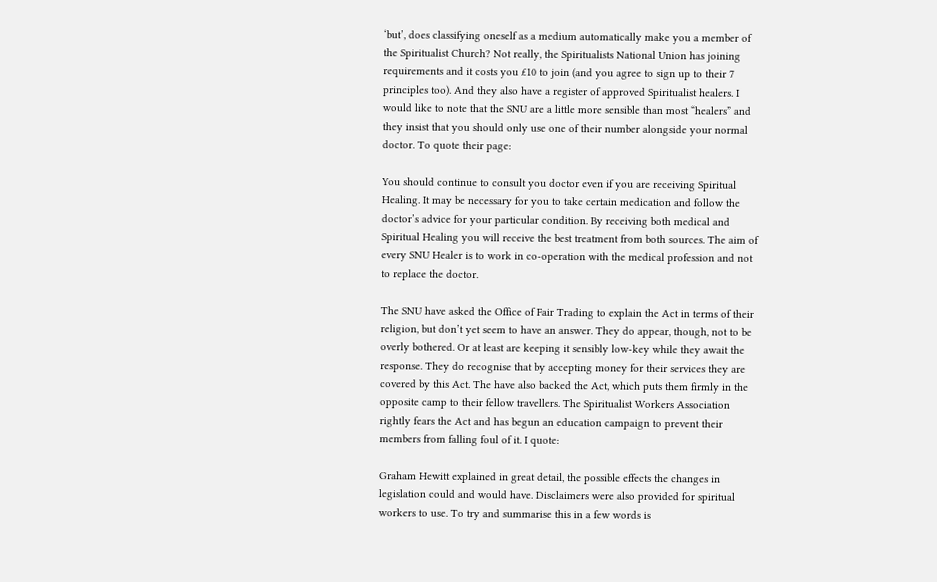‘but’, does classifying oneself as a medium automatically make you a member of the Spiritualist Church? Not really, the Spiritualists National Union has joining requirements and it costs you £10 to join (and you agree to sign up to their 7 principles too). And they also have a register of approved Spiritualist healers. I would like to note that the SNU are a little more sensible than most “healers” and they insist that you should only use one of their number alongside your normal doctor. To quote their page:

You should continue to consult you doctor even if you are receiving Spiritual Healing. It may be necessary for you to take certain medication and follow the doctor’s advice for your particular condition. By receiving both medical and Spiritual Healing you will receive the best treatment from both sources. The aim of every SNU Healer is to work in co-operation with the medical profession and not to replace the doctor.

The SNU have asked the Office of Fair Trading to explain the Act in terms of their religion, but don’t yet seem to have an answer. They do appear, though, not to be overly bothered. Or at least are keeping it sensibly low-key while they await the response. They do recognise that by accepting money for their services they are covered by this Act. The have also backed the Act, which puts them firmly in the opposite camp to their fellow travellers. The Spiritualist Workers Association rightly fears the Act and has begun an education campaign to prevent their members from falling foul of it. I quote:

Graham Hewitt explained in great detail, the possible effects the changes in legislation could and would have. Disclaimers were also provided for spiritual workers to use. To try and summarise this in a few words is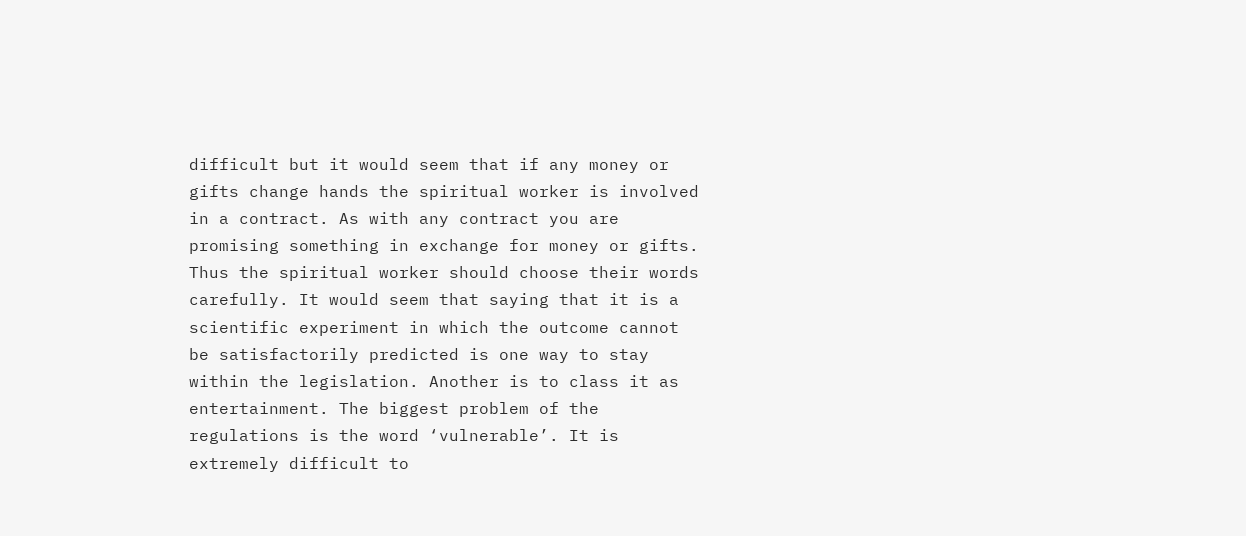difficult but it would seem that if any money or gifts change hands the spiritual worker is involved in a contract. As with any contract you are promising something in exchange for money or gifts. Thus the spiritual worker should choose their words carefully. It would seem that saying that it is a scientific experiment in which the outcome cannot be satisfactorily predicted is one way to stay within the legislation. Another is to class it as entertainment. The biggest problem of the regulations is the word ‘vulnerable’. It is extremely difficult to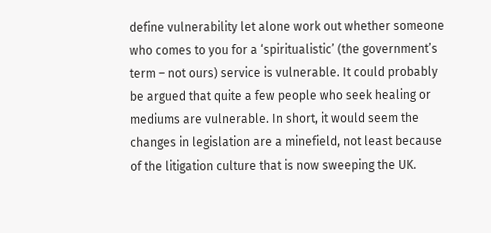define vulnerability let alone work out whether someone who comes to you for a ‘spiritualistic’ (the government’s term – not ours) service is vulnerable. It could probably be argued that quite a few people who seek healing or mediums are vulnerable. In short, it would seem the changes in legislation are a minefield, not least because of the litigation culture that is now sweeping the UK.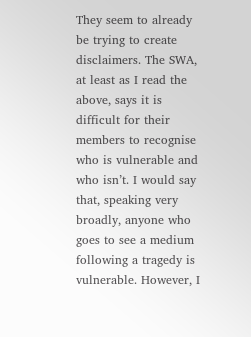They seem to already be trying to create disclaimers. The SWA, at least as I read the above, says it is difficult for their members to recognise who is vulnerable and who isn’t. I would say that, speaking very broadly, anyone who goes to see a medium following a tragedy is vulnerable. However, I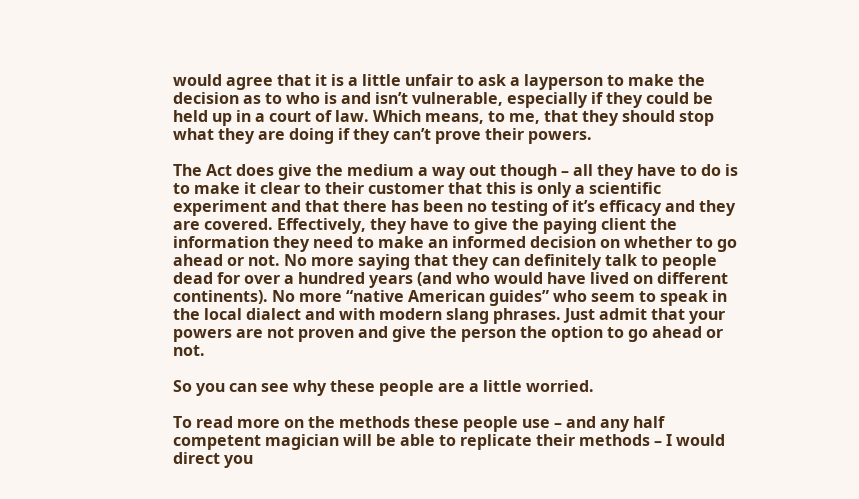would agree that it is a little unfair to ask a layperson to make the decision as to who is and isn’t vulnerable, especially if they could be held up in a court of law. Which means, to me, that they should stop what they are doing if they can’t prove their powers.

The Act does give the medium a way out though – all they have to do is to make it clear to their customer that this is only a scientific experiment and that there has been no testing of it’s efficacy and they are covered. Effectively, they have to give the paying client the information they need to make an informed decision on whether to go ahead or not. No more saying that they can definitely talk to people dead for over a hundred years (and who would have lived on different continents). No more “native American guides” who seem to speak in the local dialect and with modern slang phrases. Just admit that your powers are not proven and give the person the option to go ahead or not.

So you can see why these people are a little worried.

To read more on the methods these people use – and any half competent magician will be able to replicate their methods – I would direct you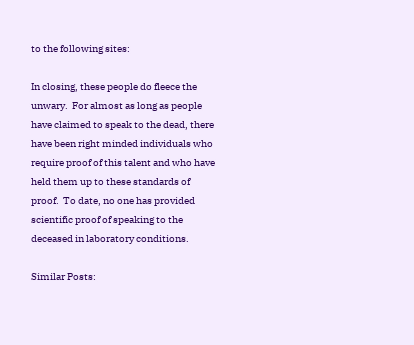to the following sites:

In closing, these people do fleece the unwary.  For almost as long as people have claimed to speak to the dead, there have been right minded individuals who require proof of this talent and who have held them up to these standards of proof.  To date, no one has provided scientific proof of speaking to the deceased in laboratory conditions.

Similar Posts: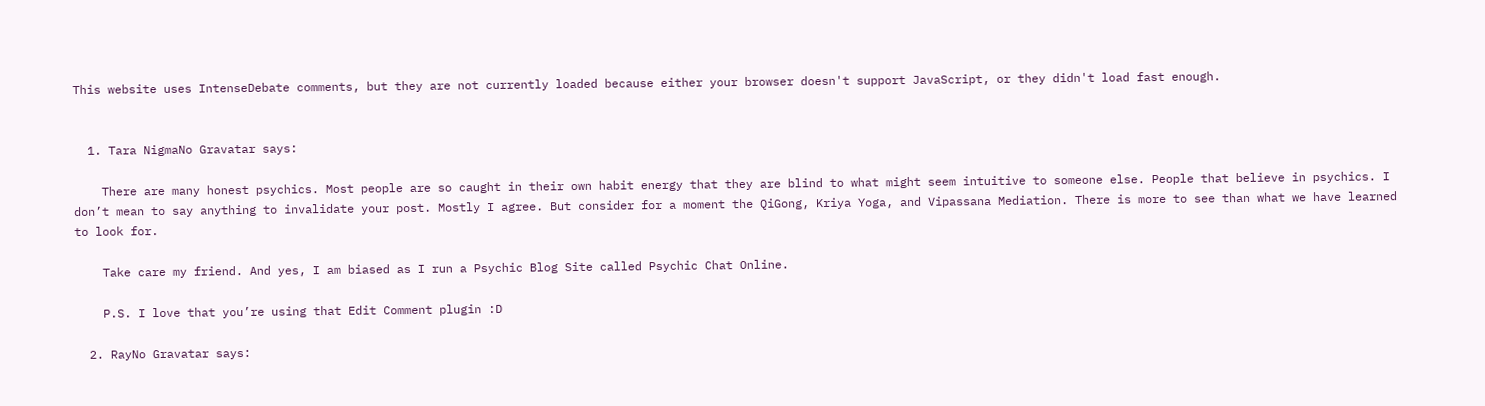This website uses IntenseDebate comments, but they are not currently loaded because either your browser doesn't support JavaScript, or they didn't load fast enough.


  1. Tara NigmaNo Gravatar says:

    There are many honest psychics. Most people are so caught in their own habit energy that they are blind to what might seem intuitive to someone else. People that believe in psychics. I don’t mean to say anything to invalidate your post. Mostly I agree. But consider for a moment the QiGong, Kriya Yoga, and Vipassana Mediation. There is more to see than what we have learned to look for.

    Take care my friend. And yes, I am biased as I run a Psychic Blog Site called Psychic Chat Online.

    P.S. I love that you’re using that Edit Comment plugin :D

  2. RayNo Gravatar says: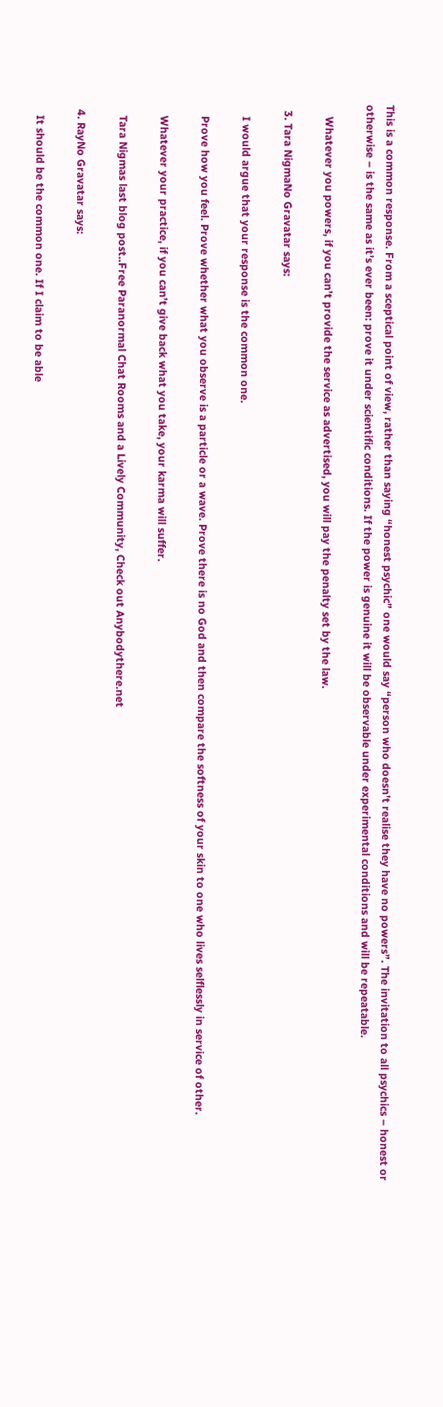This is a common response. From a sceptical point of view, rather than saying “honest psychic” one would say “person who doesn’t realise they have no powers”. The invitation to all psychics – honest or otherwise – is the same as it’s ever been: prove it under scientific conditions. If the power is genuine it will be observable under experimental conditions and will be repeatable.

    Whatever you powers, if you can’t provide the service as advertised, you will pay the penalty set by the law.

  3. Tara NigmaNo Gravatar says:

    I would argue that your response is the common one.

    Prove how you feel. Prove whether what you observe is a particle or a wave. Prove there is no God and then compare the softness of your skin to one who lives selflessly in service of other.

    Whatever your practice, if you can’t give back what you take, your karma will suffer.

    Tara Nigmas last blog post..Free Paranormal Chat Rooms and a Lively Community, Check out Anybodythere.net

  4. RayNo Gravatar says:

    It should be the common one. If I claim to be able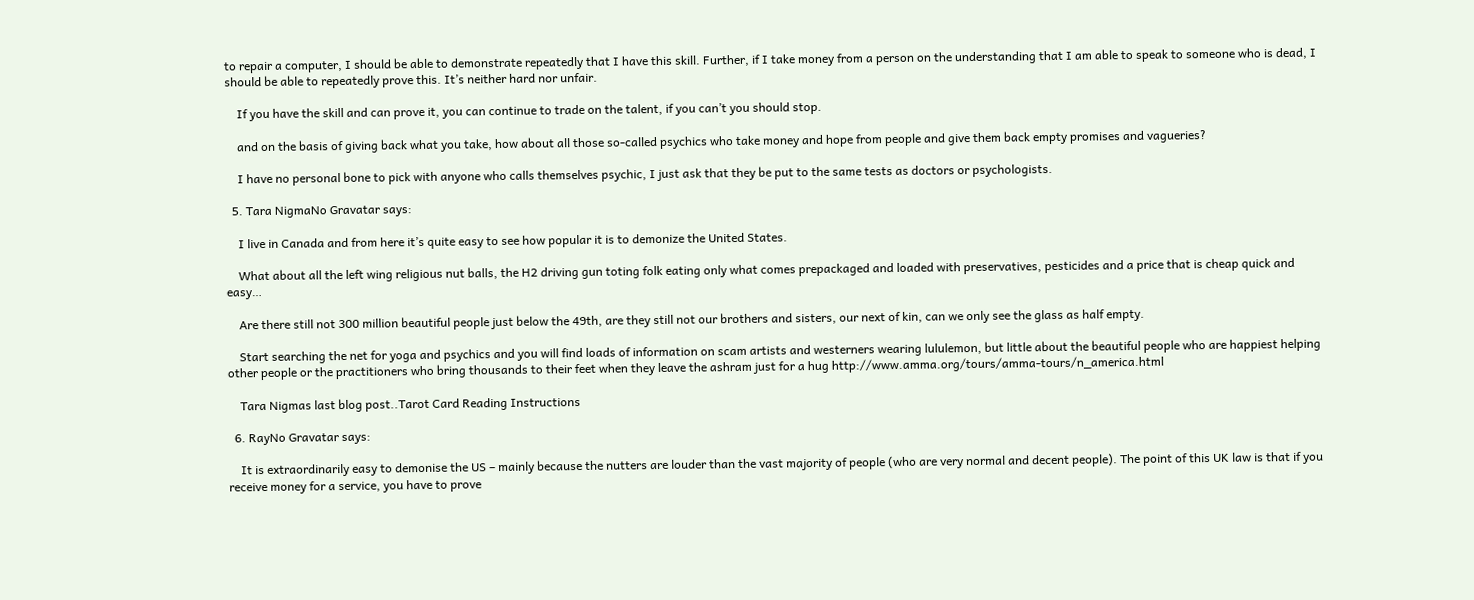to repair a computer, I should be able to demonstrate repeatedly that I have this skill. Further, if I take money from a person on the understanding that I am able to speak to someone who is dead, I should be able to repeatedly prove this. It’s neither hard nor unfair.

    If you have the skill and can prove it, you can continue to trade on the talent, if you can’t you should stop.

    and on the basis of giving back what you take, how about all those so-called psychics who take money and hope from people and give them back empty promises and vagueries?

    I have no personal bone to pick with anyone who calls themselves psychic, I just ask that they be put to the same tests as doctors or psychologists.

  5. Tara NigmaNo Gravatar says:

    I live in Canada and from here it’s quite easy to see how popular it is to demonize the United States.

    What about all the left wing religious nut balls, the H2 driving gun toting folk eating only what comes prepackaged and loaded with preservatives, pesticides and a price that is cheap quick and easy…

    Are there still not 300 million beautiful people just below the 49th, are they still not our brothers and sisters, our next of kin, can we only see the glass as half empty.

    Start searching the net for yoga and psychics and you will find loads of information on scam artists and westerners wearing lululemon, but little about the beautiful people who are happiest helping other people or the practitioners who bring thousands to their feet when they leave the ashram just for a hug http://www.amma.org/tours/amma-tours/n_america.html

    Tara Nigmas last blog post..Tarot Card Reading Instructions

  6. RayNo Gravatar says:

    It is extraordinarily easy to demonise the US – mainly because the nutters are louder than the vast majority of people (who are very normal and decent people). The point of this UK law is that if you receive money for a service, you have to prove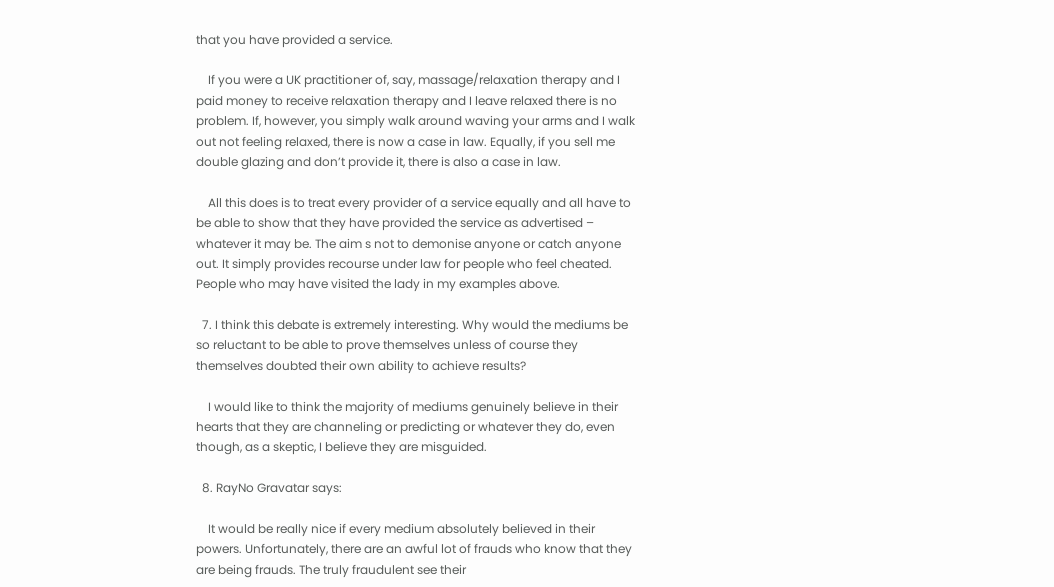that you have provided a service.

    If you were a UK practitioner of, say, massage/relaxation therapy and I paid money to receive relaxation therapy and I leave relaxed there is no problem. If, however, you simply walk around waving your arms and I walk out not feeling relaxed, there is now a case in law. Equally, if you sell me double glazing and don’t provide it, there is also a case in law.

    All this does is to treat every provider of a service equally and all have to be able to show that they have provided the service as advertised – whatever it may be. The aim s not to demonise anyone or catch anyone out. It simply provides recourse under law for people who feel cheated. People who may have visited the lady in my examples above.

  7. I think this debate is extremely interesting. Why would the mediums be so reluctant to be able to prove themselves unless of course they themselves doubted their own ability to achieve results?

    I would like to think the majority of mediums genuinely believe in their hearts that they are channeling or predicting or whatever they do, even though, as a skeptic, I believe they are misguided.

  8. RayNo Gravatar says:

    It would be really nice if every medium absolutely believed in their powers. Unfortunately, there are an awful lot of frauds who know that they are being frauds. The truly fraudulent see their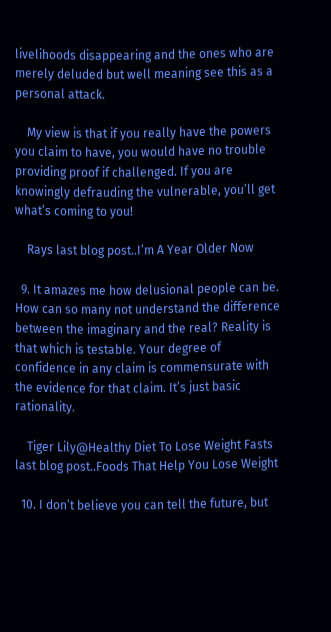livelihoods disappearing and the ones who are merely deluded but well meaning see this as a personal attack.

    My view is that if you really have the powers you claim to have, you would have no trouble providing proof if challenged. If you are knowingly defrauding the vulnerable, you’ll get what’s coming to you!

    Rays last blog post..I’m A Year Older Now

  9. It amazes me how delusional people can be. How can so many not understand the difference between the imaginary and the real? Reality is that which is testable. Your degree of confidence in any claim is commensurate with the evidence for that claim. It’s just basic rationality.

    Tiger Lily@Healthy Diet To Lose Weight Fasts last blog post..Foods That Help You Lose Weight

  10. I don’t believe you can tell the future, but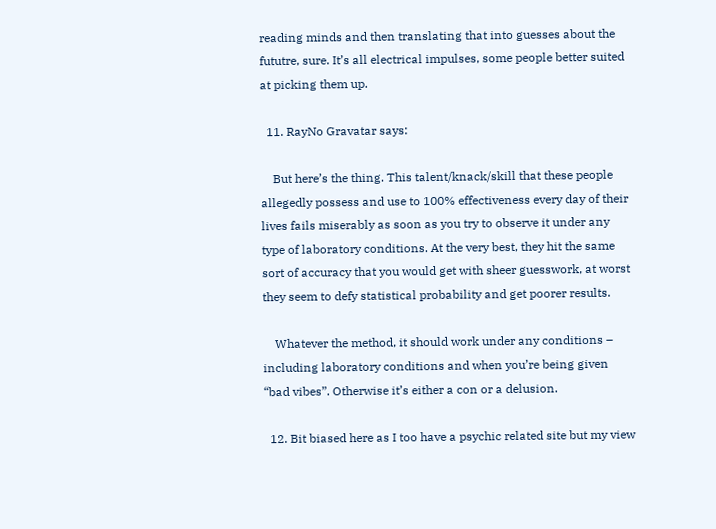reading minds and then translating that into guesses about the fututre, sure. It’s all electrical impulses, some people better suited at picking them up.

  11. RayNo Gravatar says:

    But here’s the thing. This talent/knack/skill that these people allegedly possess and use to 100% effectiveness every day of their lives fails miserably as soon as you try to observe it under any type of laboratory conditions. At the very best, they hit the same sort of accuracy that you would get with sheer guesswork, at worst they seem to defy statistical probability and get poorer results.

    Whatever the method, it should work under any conditions – including laboratory conditions and when you’re being given “bad vibes”. Otherwise it’s either a con or a delusion.

  12. Bit biased here as I too have a psychic related site but my view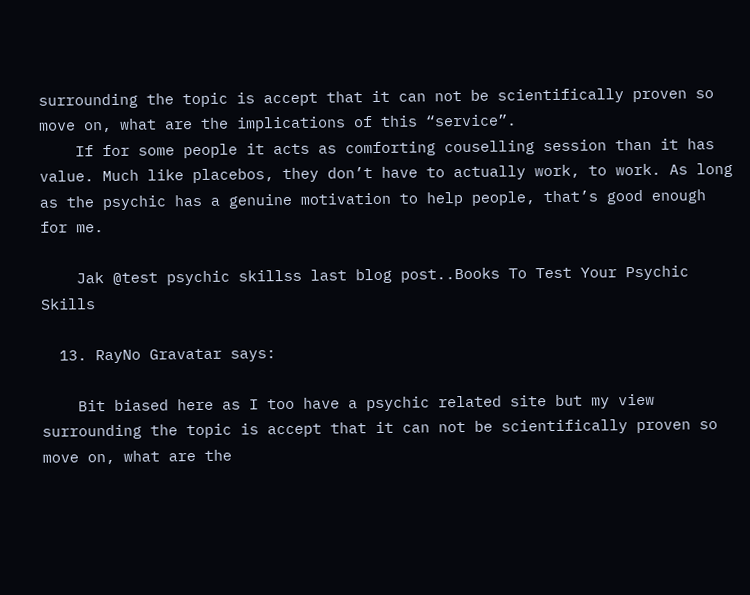surrounding the topic is accept that it can not be scientifically proven so move on, what are the implications of this “service”.
    If for some people it acts as comforting couselling session than it has value. Much like placebos, they don’t have to actually work, to work. As long as the psychic has a genuine motivation to help people, that’s good enough for me.

    Jak @test psychic skillss last blog post..Books To Test Your Psychic Skills

  13. RayNo Gravatar says:

    Bit biased here as I too have a psychic related site but my view surrounding the topic is accept that it can not be scientifically proven so move on, what are the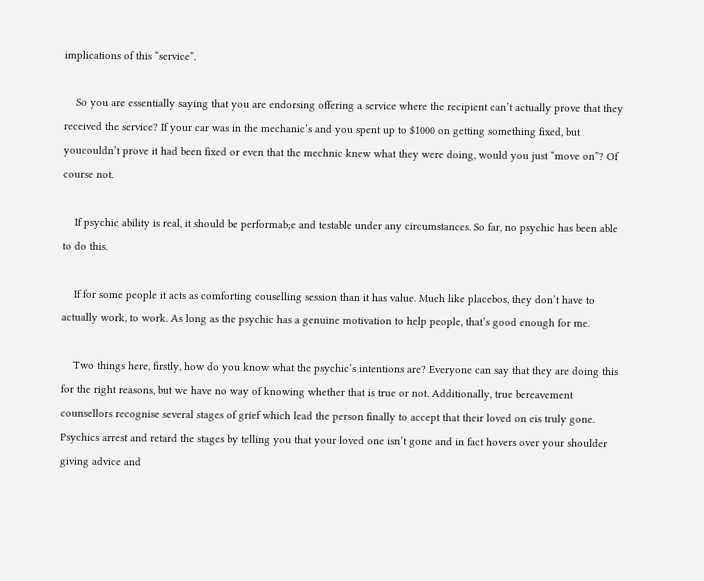implications of this “service”.

    So you are essentially saying that you are endorsing offering a service where the recipient can’t actually prove that they received the service? If your car was in the mechanic’s and you spent up to $1000 on getting something fixed, but youcouldn’t prove it had been fixed or even that the mechnic knew what they were doing, would you just “move on”? Of course not.

    If psychic ability is real, it should be performab;e and testable under any circumstances. So far, no psychic has been able to do this.

    If for some people it acts as comforting couselling session than it has value. Much like placebos, they don’t have to actually work, to work. As long as the psychic has a genuine motivation to help people, that’s good enough for me.

    Two things here, firstly, how do you know what the psychic’s intentions are? Everyone can say that they are doing this for the right reasons, but we have no way of knowing whether that is true or not. Additionally, true bereavement counsellors recognise several stages of grief which lead the person finally to accept that their loved on eis truly gone. Psychics arrest and retard the stages by telling you that your loved one isn’t gone and in fact hovers over your shoulder giving advice and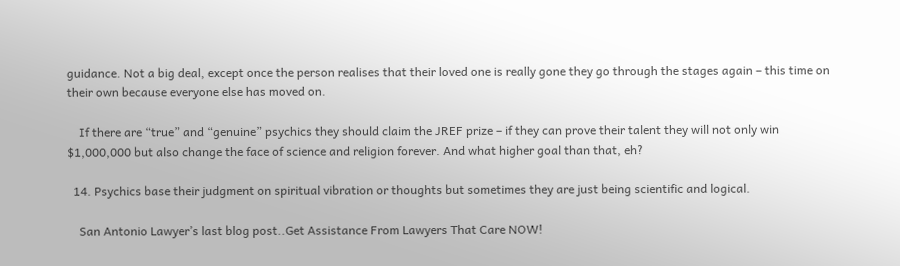guidance. Not a big deal, except once the person realises that their loved one is really gone they go through the stages again – this time on their own because everyone else has moved on.

    If there are “true” and “genuine” psychics they should claim the JREF prize – if they can prove their talent they will not only win $1,000,000 but also change the face of science and religion forever. And what higher goal than that, eh?

  14. Psychics base their judgment on spiritual vibration or thoughts but sometimes they are just being scientific and logical.

    San Antonio Lawyer’s last blog post..Get Assistance From Lawyers That Care NOW!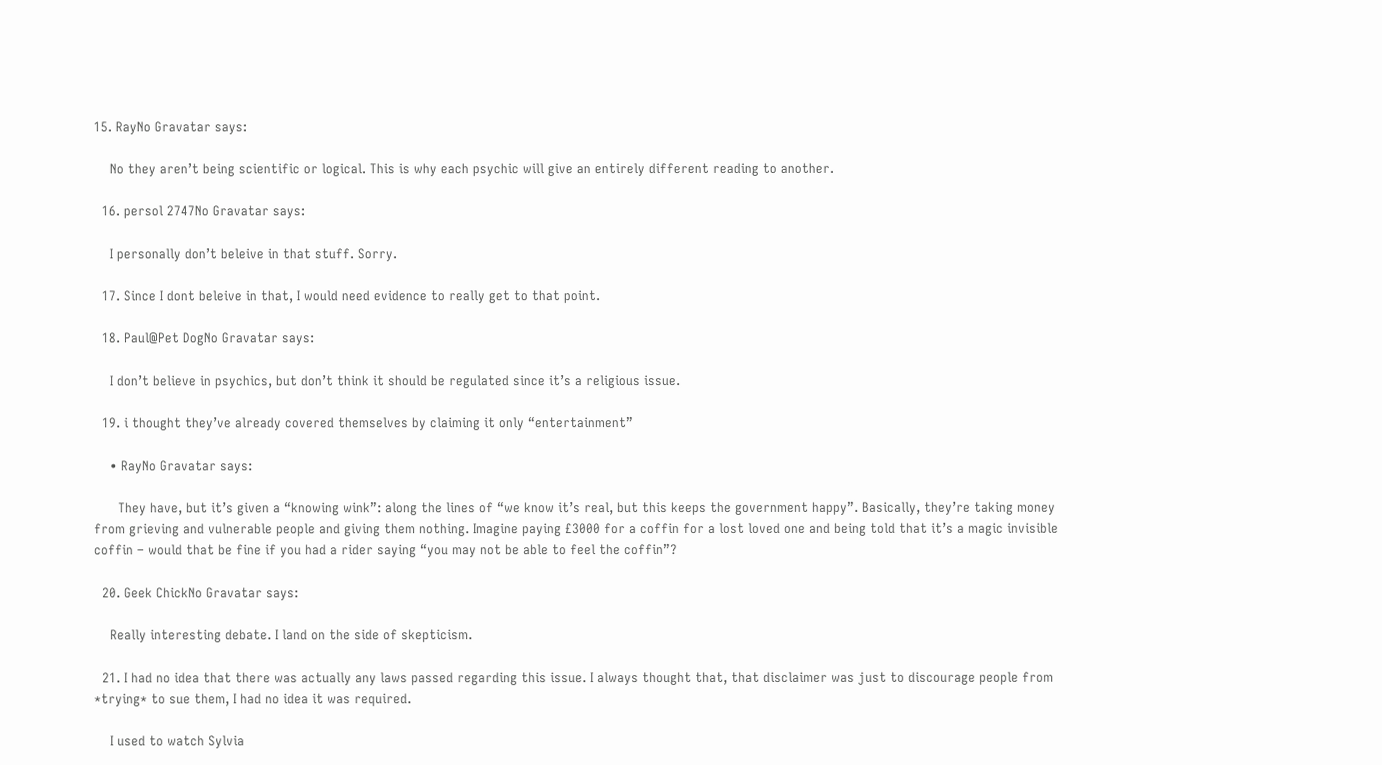15. RayNo Gravatar says:

    No they aren’t being scientific or logical. This is why each psychic will give an entirely different reading to another.

  16. persol 2747No Gravatar says:

    I personally don’t beleive in that stuff. Sorry.

  17. Since I dont beleive in that, I would need evidence to really get to that point.

  18. Paul@Pet DogNo Gravatar says:

    I don’t believe in psychics, but don’t think it should be regulated since it’s a religious issue.

  19. i thought they’ve already covered themselves by claiming it only “entertainment”

    • RayNo Gravatar says:

      They have, but it’s given a “knowing wink”: along the lines of “we know it’s real, but this keeps the government happy”. Basically, they’re taking money from grieving and vulnerable people and giving them nothing. Imagine paying £3000 for a coffin for a lost loved one and being told that it’s a magic invisible coffin – would that be fine if you had a rider saying “you may not be able to feel the coffin”?

  20. Geek ChickNo Gravatar says:

    Really interesting debate. I land on the side of skepticism.

  21. I had no idea that there was actually any laws passed regarding this issue. I always thought that, that disclaimer was just to discourage people from *trying* to sue them, I had no idea it was required.

    I used to watch Sylvia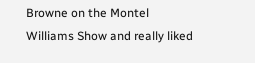Browne on the Montel Williams Show and really liked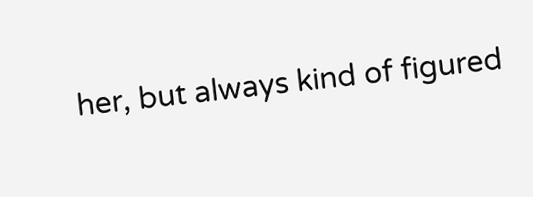her, but always kind of figured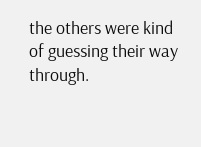the others were kind of guessing their way through.